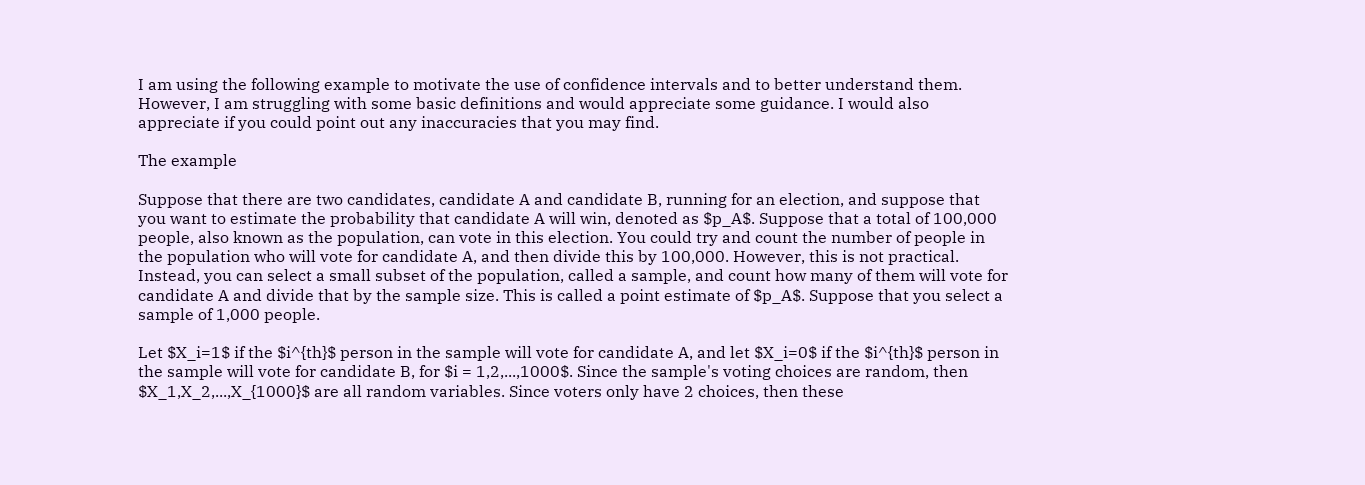I am using the following example to motivate the use of confidence intervals and to better understand them. However, I am struggling with some basic definitions and would appreciate some guidance. I would also appreciate if you could point out any inaccuracies that you may find.

The example

Suppose that there are two candidates, candidate A and candidate B, running for an election, and suppose that you want to estimate the probability that candidate A will win, denoted as $p_A$. Suppose that a total of 100,000 people, also known as the population, can vote in this election. You could try and count the number of people in the population who will vote for candidate A, and then divide this by 100,000. However, this is not practical. Instead, you can select a small subset of the population, called a sample, and count how many of them will vote for candidate A and divide that by the sample size. This is called a point estimate of $p_A$. Suppose that you select a sample of 1,000 people.

Let $X_i=1$ if the $i^{th}$ person in the sample will vote for candidate A, and let $X_i=0$ if the $i^{th}$ person in the sample will vote for candidate B, for $i = 1,2,...,1000$. Since the sample's voting choices are random, then $X_1,X_2,...,X_{1000}$ are all random variables. Since voters only have 2 choices, then these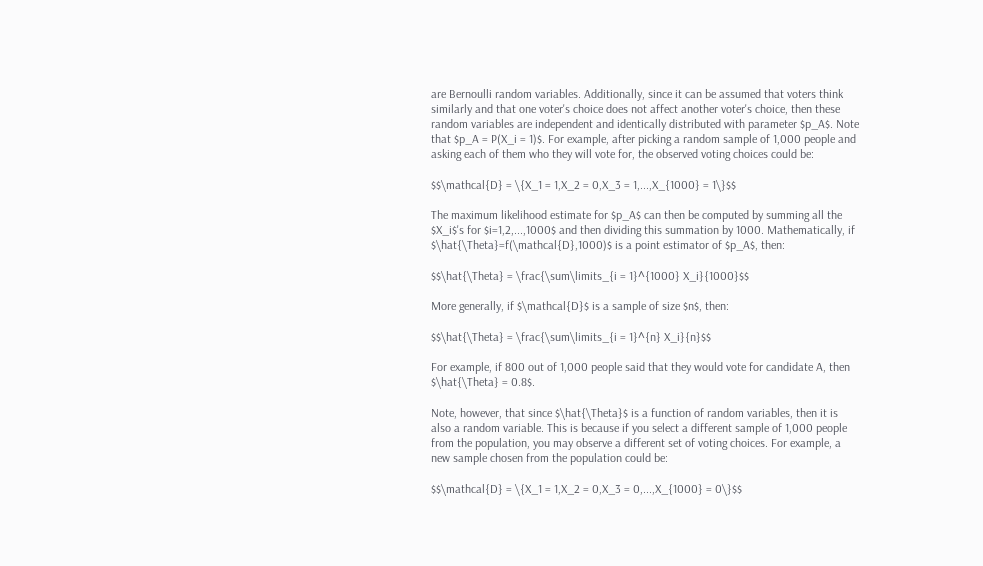are Bernoulli random variables. Additionally, since it can be assumed that voters think similarly and that one voter's choice does not affect another voter's choice, then these random variables are independent and identically distributed with parameter $p_A$. Note that $p_A = P(X_i = 1)$. For example, after picking a random sample of 1,000 people and asking each of them who they will vote for, the observed voting choices could be:

$$\mathcal{D} = \{X_1 = 1,X_2 = 0,X_3 = 1,...,X_{1000} = 1\}$$

The maximum likelihood estimate for $p_A$ can then be computed by summing all the $X_i$'s for $i=1,2,...,1000$ and then dividing this summation by 1000. Mathematically, if $\hat{\Theta}=f(\mathcal{D},1000)$ is a point estimator of $p_A$, then:

$$\hat{\Theta} = \frac{\sum\limits_{i = 1}^{1000} X_i}{1000}$$

More generally, if $\mathcal{D}$ is a sample of size $n$, then:

$$\hat{\Theta} = \frac{\sum\limits_{i = 1}^{n} X_i}{n}$$

For example, if 800 out of 1,000 people said that they would vote for candidate A, then $\hat{\Theta} = 0.8$.

Note, however, that since $\hat{\Theta}$ is a function of random variables, then it is also a random variable. This is because if you select a different sample of 1,000 people from the population, you may observe a different set of voting choices. For example, a new sample chosen from the population could be:

$$\mathcal{D} = \{X_1 = 1,X_2 = 0,X_3 = 0,...,X_{1000} = 0\}$$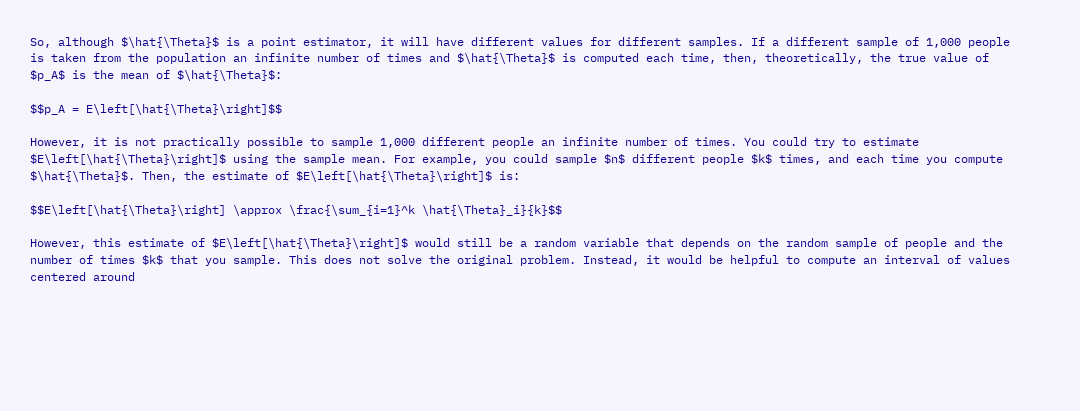So, although $\hat{\Theta}$ is a point estimator, it will have different values for different samples. If a different sample of 1,000 people is taken from the population an infinite number of times and $\hat{\Theta}$ is computed each time, then, theoretically, the true value of $p_A$ is the mean of $\hat{\Theta}$:

$$p_A = E\left[\hat{\Theta}\right]$$

However, it is not practically possible to sample 1,000 different people an infinite number of times. You could try to estimate $E\left[\hat{\Theta}\right]$ using the sample mean. For example, you could sample $n$ different people $k$ times, and each time you compute $\hat{\Theta}$. Then, the estimate of $E\left[\hat{\Theta}\right]$ is:

$$E\left[\hat{\Theta}\right] \approx \frac{\sum_{i=1}^k \hat{\Theta}_i}{k}$$

However, this estimate of $E\left[\hat{\Theta}\right]$ would still be a random variable that depends on the random sample of people and the number of times $k$ that you sample. This does not solve the original problem. Instead, it would be helpful to compute an interval of values centered around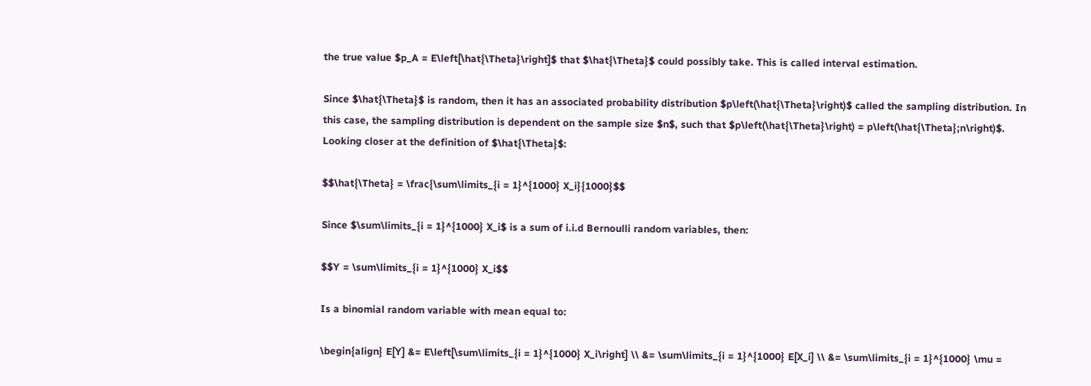the true value $p_A = E\left[\hat{\Theta}\right]$ that $\hat{\Theta}$ could possibly take. This is called interval estimation.

Since $\hat{\Theta}$ is random, then it has an associated probability distribution $p\left(\hat{\Theta}\right)$ called the sampling distribution. In this case, the sampling distribution is dependent on the sample size $n$, such that $p\left(\hat{\Theta}\right) = p\left(\hat{\Theta};n\right)$. Looking closer at the definition of $\hat{\Theta}$:

$$\hat{\Theta} = \frac{\sum\limits_{i = 1}^{1000} X_i}{1000}$$

Since $\sum\limits_{i = 1}^{1000} X_i$ is a sum of i.i.d Bernoulli random variables, then:

$$Y = \sum\limits_{i = 1}^{1000} X_i$$

Is a binomial random variable with mean equal to:

\begin{align} E[Y] &= E\left[\sum\limits_{i = 1}^{1000} X_i\right] \\ &= \sum\limits_{i = 1}^{1000} E[X_i] \\ &= \sum\limits_{i = 1}^{1000} \mu =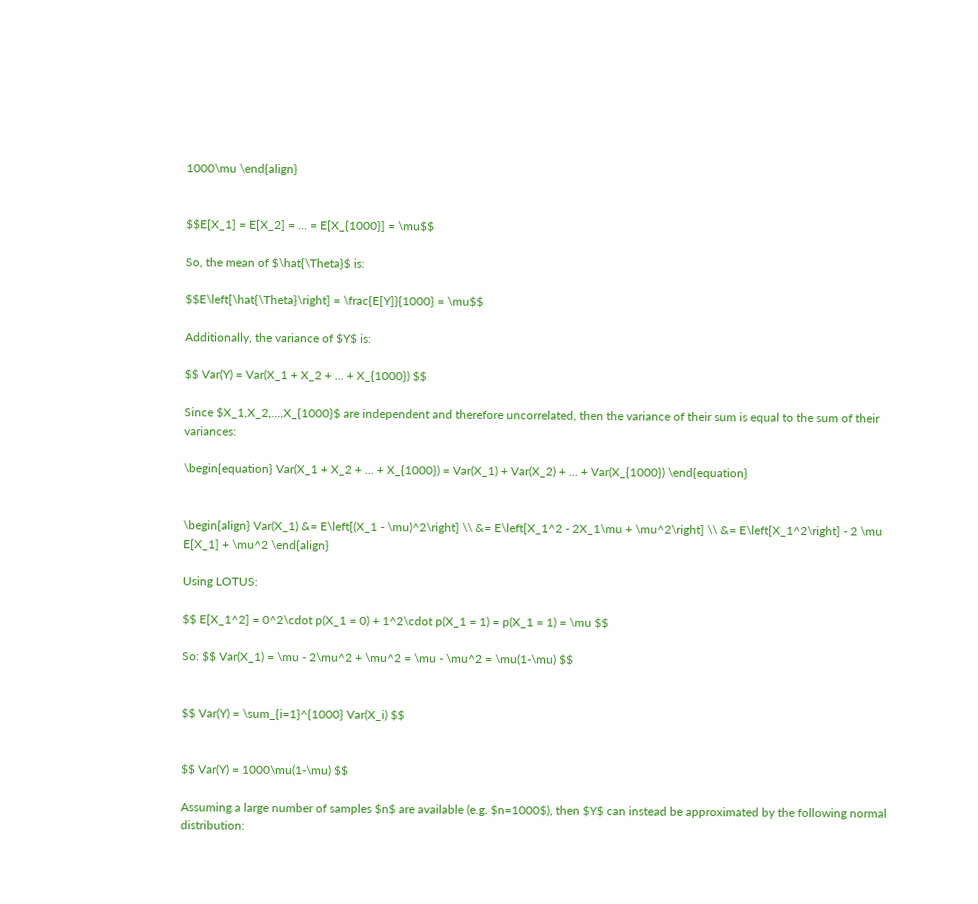1000\mu \end{align}


$$E[X_1] = E[X_2] = ... = E[X_{1000}] = \mu$$

So, the mean of $\hat{\Theta}$ is:

$$E\left[\hat{\Theta}\right] = \frac{E[Y]}{1000} = \mu$$

Additionally, the variance of $Y$ is:

$$ Var(Y) = Var(X_1 + X_2 + ... + X_{1000}) $$

Since $X_1,X_2,...,X_{1000}$ are independent and therefore uncorrelated, then the variance of their sum is equal to the sum of their variances:

\begin{equation} Var(X_1 + X_2 + ... + X_{1000}) = Var(X_1) + Var(X_2) + ... + Var(X_{1000}) \end{equation}


\begin{align} Var(X_1) &= E\left[(X_1 - \mu)^2\right] \\ &= E\left[X_1^2 - 2X_1\mu + \mu^2\right] \\ &= E\left[X_1^2\right] - 2 \mu E[X_1] + \mu^2 \end{align}

Using LOTUS:

$$ E[X_1^2] = 0^2\cdot p(X_1 = 0) + 1^2\cdot p(X_1 = 1) = p(X_1 = 1) = \mu $$

So: $$ Var(X_1) = \mu - 2\mu^2 + \mu^2 = \mu - \mu^2 = \mu(1-\mu) $$


$$ Var(Y) = \sum_{i=1}^{1000} Var(X_i) $$


$$ Var(Y) = 1000\mu(1-\mu) $$

Assuming a large number of samples $n$ are available (e.g. $n=1000$), then $Y$ can instead be approximated by the following normal distribution: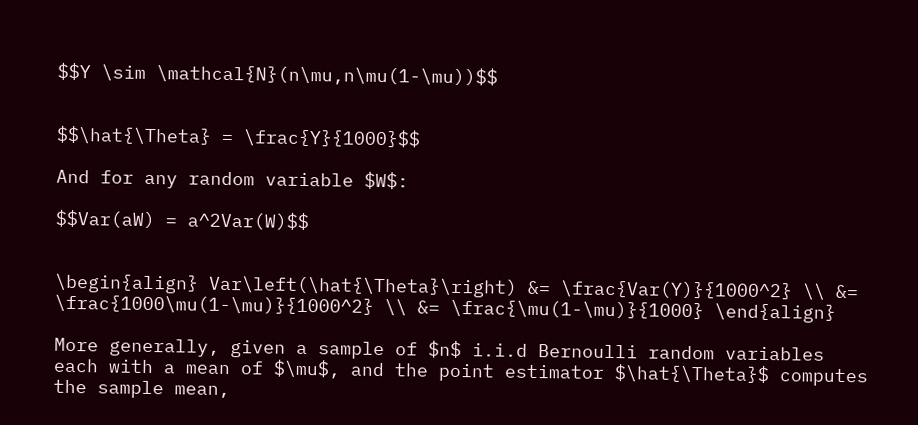$$Y \sim \mathcal{N}(n\mu,n\mu(1-\mu))$$


$$\hat{\Theta} = \frac{Y}{1000}$$

And for any random variable $W$:

$$Var(aW) = a^2Var(W)$$


\begin{align} Var\left(\hat{\Theta}\right) &= \frac{Var(Y)}{1000^2} \\ &= \frac{1000\mu(1-\mu)}{1000^2} \\ &= \frac{\mu(1-\mu)}{1000} \end{align}

More generally, given a sample of $n$ i.i.d Bernoulli random variables each with a mean of $\mu$, and the point estimator $\hat{\Theta}$ computes the sample mean,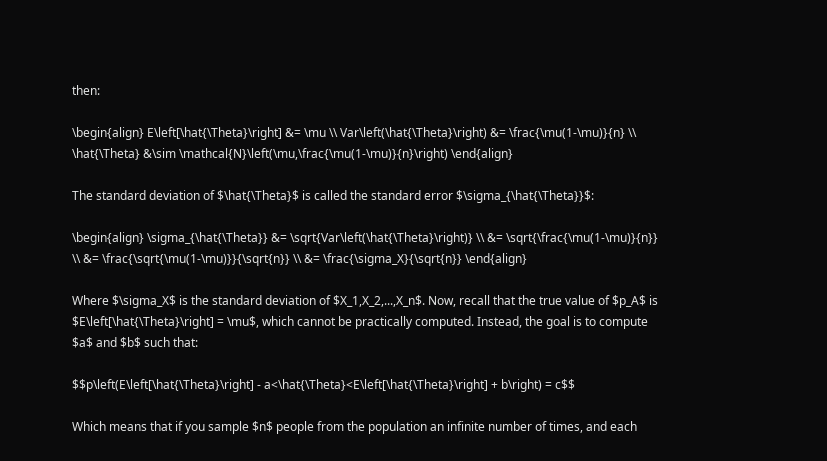then:

\begin{align} E\left[\hat{\Theta}\right] &= \mu \\ Var\left(\hat{\Theta}\right) &= \frac{\mu(1-\mu)}{n} \\ \hat{\Theta} &\sim \mathcal{N}\left(\mu,\frac{\mu(1-\mu)}{n}\right) \end{align}

The standard deviation of $\hat{\Theta}$ is called the standard error $\sigma_{\hat{\Theta}}$:

\begin{align} \sigma_{\hat{\Theta}} &= \sqrt{Var\left(\hat{\Theta}\right)} \\ &= \sqrt{\frac{\mu(1-\mu)}{n}} \\ &= \frac{\sqrt{\mu(1-\mu)}}{\sqrt{n}} \\ &= \frac{\sigma_X}{\sqrt{n}} \end{align}

Where $\sigma_X$ is the standard deviation of $X_1,X_2,...,X_n$. Now, recall that the true value of $p_A$ is $E\left[\hat{\Theta}\right] = \mu$, which cannot be practically computed. Instead, the goal is to compute $a$ and $b$ such that:

$$p\left(E\left[\hat{\Theta}\right] - a<\hat{\Theta}<E\left[\hat{\Theta}\right] + b\right) = c$$

Which means that if you sample $n$ people from the population an infinite number of times, and each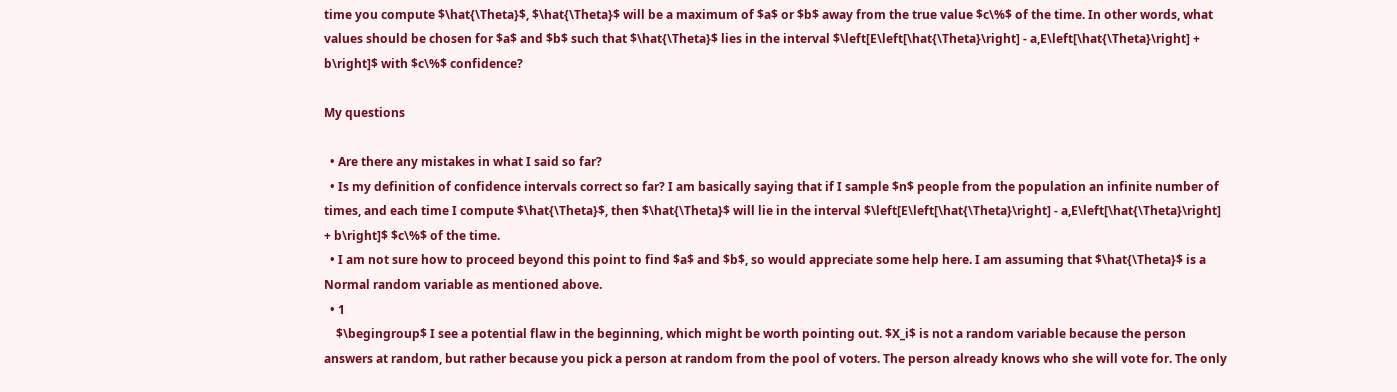time you compute $\hat{\Theta}$, $\hat{\Theta}$ will be a maximum of $a$ or $b$ away from the true value $c\%$ of the time. In other words, what values should be chosen for $a$ and $b$ such that $\hat{\Theta}$ lies in the interval $\left[E\left[\hat{\Theta}\right] - a,E\left[\hat{\Theta}\right] + b\right]$ with $c\%$ confidence?

My questions

  • Are there any mistakes in what I said so far?
  • Is my definition of confidence intervals correct so far? I am basically saying that if I sample $n$ people from the population an infinite number of times, and each time I compute $\hat{\Theta}$, then $\hat{\Theta}$ will lie in the interval $\left[E\left[\hat{\Theta}\right] - a,E\left[\hat{\Theta}\right] + b\right]$ $c\%$ of the time.
  • I am not sure how to proceed beyond this point to find $a$ and $b$, so would appreciate some help here. I am assuming that $\hat{\Theta}$ is a Normal random variable as mentioned above.
  • 1
    $\begingroup$ I see a potential flaw in the beginning, which might be worth pointing out. $X_i$ is not a random variable because the person answers at random, but rather because you pick a person at random from the pool of voters. The person already knows who she will vote for. The only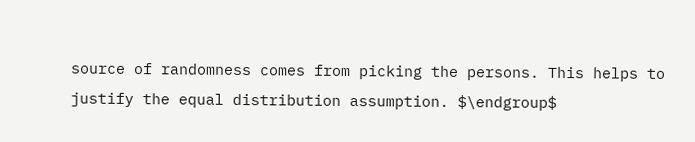source of randomness comes from picking the persons. This helps to justify the equal distribution assumption. $\endgroup$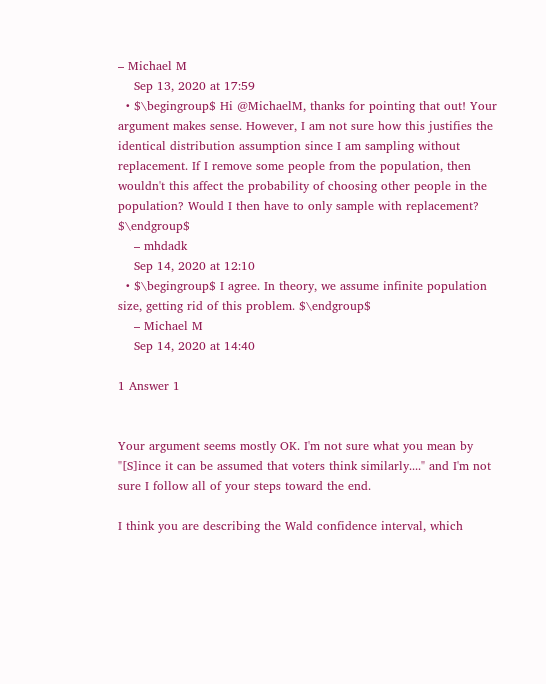– Michael M
    Sep 13, 2020 at 17:59
  • $\begingroup$ Hi @MichaelM, thanks for pointing that out! Your argument makes sense. However, I am not sure how this justifies the identical distribution assumption since I am sampling without replacement. If I remove some people from the population, then wouldn't this affect the probability of choosing other people in the population? Would I then have to only sample with replacement? $\endgroup$
    – mhdadk
    Sep 14, 2020 at 12:10
  • $\begingroup$ I agree. In theory, we assume infinite population size, getting rid of this problem. $\endgroup$
    – Michael M
    Sep 14, 2020 at 14:40

1 Answer 1


Your argument seems mostly OK. I'm not sure what you mean by "[S]ince it can be assumed that voters think similarly...." and I'm not sure I follow all of your steps toward the end.

I think you are describing the Wald confidence interval, which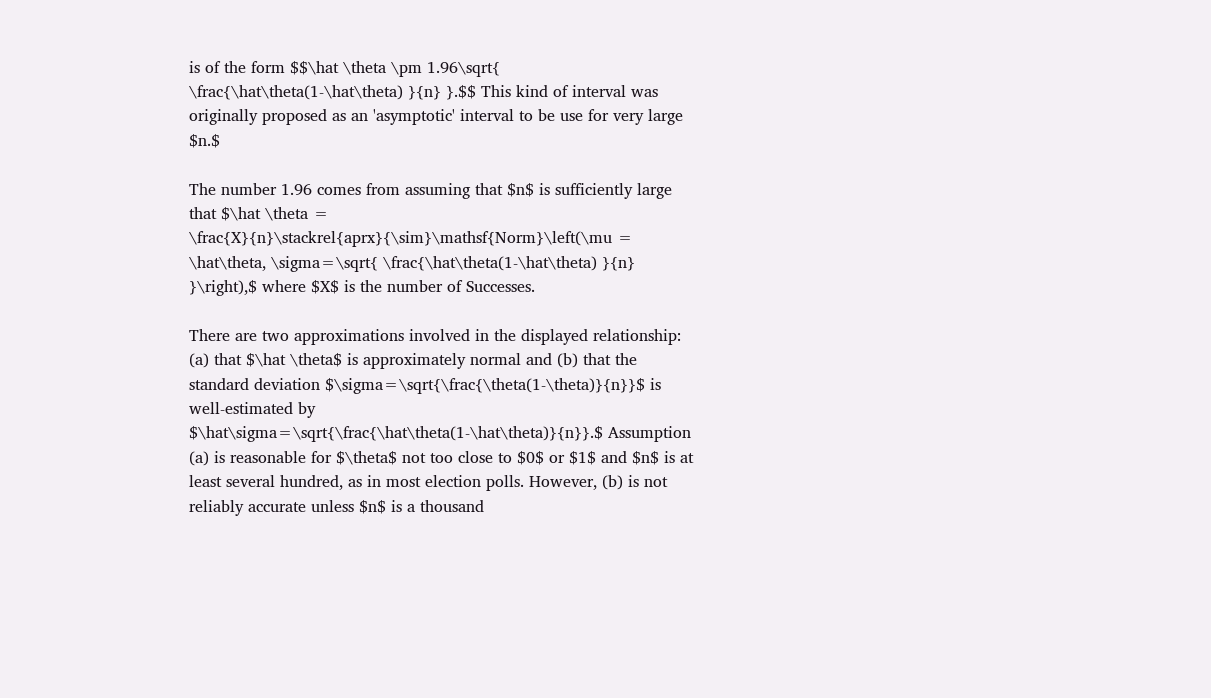is of the form $$\hat \theta \pm 1.96\sqrt{ \frac{\hat\theta(1-\hat\theta) }{n} }.$$ This kind of interval was originally proposed as an 'asymptotic' interval to be use for very large $n.$

The number 1.96 comes from assuming that $n$ is sufficiently large that $\hat \theta = \frac{X}{n}\stackrel{aprx}{\sim}\mathsf{Norm}\left(\mu = \hat\theta, \sigma=\sqrt{ \frac{\hat\theta(1-\hat\theta) }{n} }\right),$ where $X$ is the number of Successes.

There are two approximations involved in the displayed relationship: (a) that $\hat \theta$ is approximately normal and (b) that the standard deviation $\sigma=\sqrt{\frac{\theta(1-\theta)}{n}}$ is well-estimated by $\hat\sigma=\sqrt{\frac{\hat\theta(1-\hat\theta)}{n}}.$ Assumption (a) is reasonable for $\theta$ not too close to $0$ or $1$ and $n$ is at least several hundred, as in most election polls. However, (b) is not reliably accurate unless $n$ is a thousand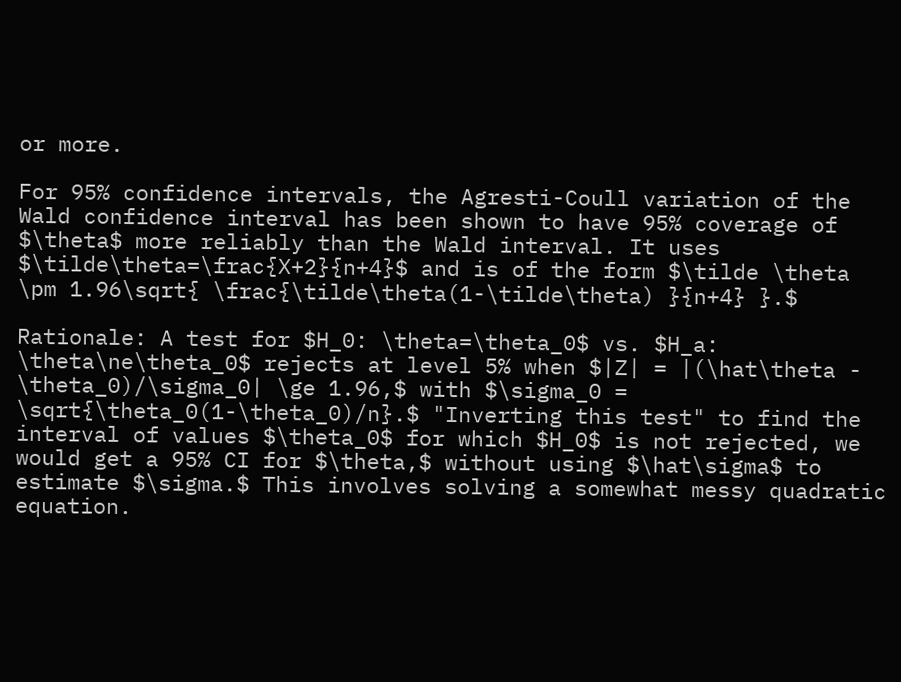or more.

For 95% confidence intervals, the Agresti-Coull variation of the Wald confidence interval has been shown to have 95% coverage of $\theta$ more reliably than the Wald interval. It uses $\tilde\theta=\frac{X+2}{n+4}$ and is of the form $\tilde \theta \pm 1.96\sqrt{ \frac{\tilde\theta(1-\tilde\theta) }{n+4} }.$

Rationale: A test for $H_0: \theta=\theta_0$ vs. $H_a: \theta\ne\theta_0$ rejects at level 5% when $|Z| = |(\hat\theta - \theta_0)/\sigma_0| \ge 1.96,$ with $\sigma_0 = \sqrt{\theta_0(1-\theta_0)/n}.$ "Inverting this test" to find the interval of values $\theta_0$ for which $H_0$ is not rejected, we would get a 95% CI for $\theta,$ without using $\hat\sigma$ to estimate $\sigma.$ This involves solving a somewhat messy quadratic equation.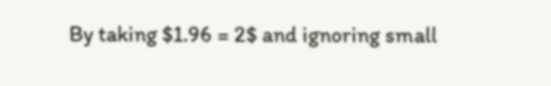By taking $1.96 = 2$ and ignoring small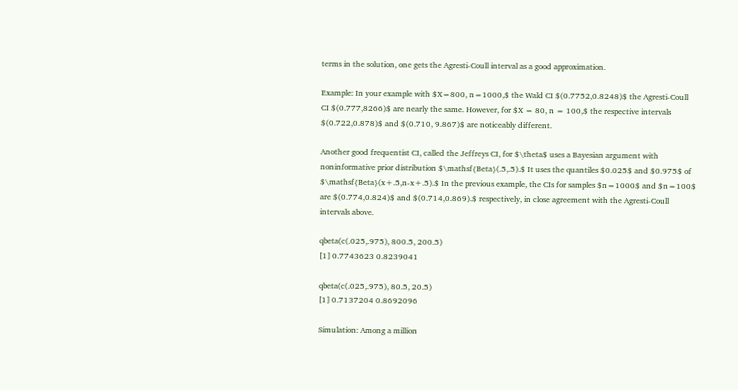terms in the solution, one gets the Agresti-Coull interval as a good approximation.

Example: In your example with $X=800, n=1000,$ the Wald CI $(0.7752,0.8248)$ the Agresti-Coull CI $(0.777,8266)$ are nearly the same. However, for $X = 80, n = 100,$ the respective intervals $(0.722,0.878)$ and $(0.710, 9.867)$ are noticeably different.

Another good frequentist CI, called the Jeffreys CI, for $\theta$ uses a Bayesian argument with noninformative prior distribution $\mathsf{Beta}(.5,.5).$ It uses the quantiles $0.025$ and $0.975$ of $\mathsf{Beta}(x+.5,n-x+.5).$ In the previous example, the CIs for samples $n=1000$ and $n=100$ are $(0.774,0.824)$ and $(0.714,0.869).$ respectively, in close agreement with the Agresti-Coull intervals above.

qbeta(c(.025,.975), 800.5, 200.5)
[1] 0.7743623 0.8239041

qbeta(c(.025,.975), 80.5, 20.5)
[1] 0.7137204 0.8692096

Simulation: Among a million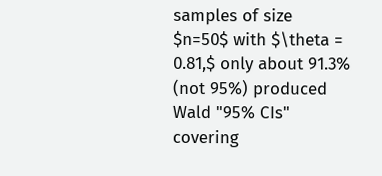samples of size $n=50$ with $\theta = 0.81,$ only about 91.3% (not 95%) produced Wald "95% CIs" covering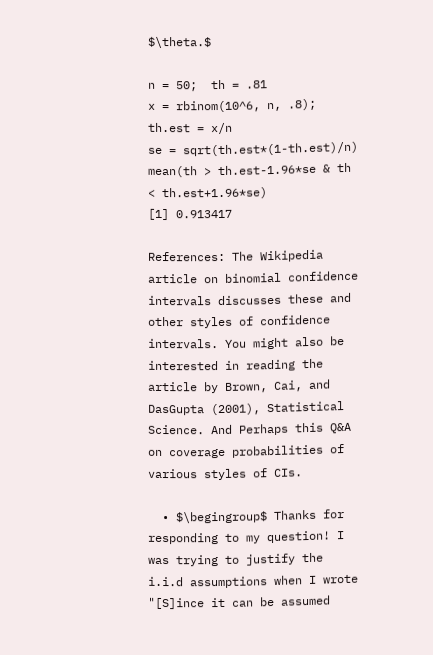$\theta.$

n = 50;  th = .81
x = rbinom(10^6, n, .8);  th.est = x/n
se = sqrt(th.est*(1-th.est)/n)
mean(th > th.est-1.96*se & th < th.est+1.96*se)
[1] 0.913417

References: The Wikipedia article on binomial confidence intervals discusses these and other styles of confidence intervals. You might also be interested in reading the article by Brown, Cai, and DasGupta (2001), Statistical Science. And Perhaps this Q&A on coverage probabilities of various styles of CIs.

  • $\begingroup$ Thanks for responding to my question! I was trying to justify the i.i.d assumptions when I wrote "[S]ince it can be assumed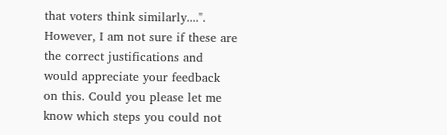that voters think similarly....". However, I am not sure if these are the correct justifications and would appreciate your feedback on this. Could you please let me know which steps you could not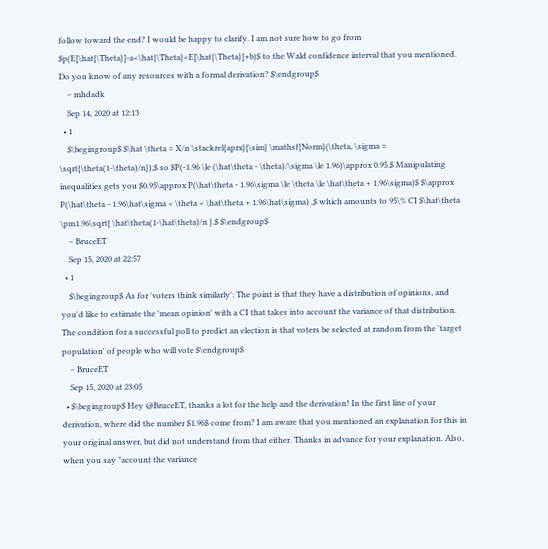follow toward the end? I would be happy to clarify. I am not sure how to go from $p(E[\hat{\Theta}]-a<\hat{\Theta}<E[\hat{\Theta}]+b)$ to the Wald confidence interval that you mentioned. Do you know of any resources with a formal derivation? $\endgroup$
    – mhdadk
    Sep 14, 2020 at 12:13
  • 1
    $\begingroup$ $\hat \theta = X/n \stackrel{aprx}{\sim} \mathsf{Norm}(\theta, \sigma = \sqrt{\theta(1-\theta)/n}),$ so $P(-1.96 \le (\hat\theta - \theta)/\sigma \le 1.96)\approx 0.95.$ Manipulating inequalities gets you $0.95\approx P(\hat\theta - 1.96\sigma \le \theta \le \hat\theta + 1.96\sigma)$ $\approx P(\hat\theta - 1.96\hat\sigma < \theta < \hat\theta + 1.96\hat\sigma) ,$ which amounts to 95\% CI $\hat\theta \pm1.96\sqrt{ \hat\theta(1-\hat\theta)/n }.$ $\endgroup$
    – BruceET
    Sep 15, 2020 at 22:57
  • 1
    $\begingroup$ As for 'voters think similarly': The point is that they have a distribution of opinions, and you'd like to estimate the 'mean opinion' with a CI that takes into account the variance of that distribution. The condition for a successful poll to predict an election is that voters be selected at random from the 'target population' of people who will vote $\endgroup$
    – BruceET
    Sep 15, 2020 at 23:05
  • $\begingroup$ Hey @BruceET, thanks a lot for the help and the derivation! In the first line of your derivation, where did the number $1.96$ come from? I am aware that you mentioned an explanation for this in your original answer, but did not understand from that either. Thanks in advance for your explanation. Also, when you say "account the variance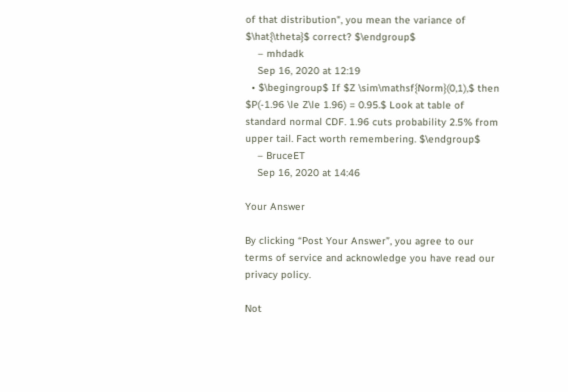of that distribution", you mean the variance of $\hat{\theta}$ correct? $\endgroup$
    – mhdadk
    Sep 16, 2020 at 12:19
  • $\begingroup$ If $Z \sim\mathsf{Norm}(0,1),$ then $P(-1.96 \le Z\le 1.96) = 0.95.$ Look at table of standard normal CDF. 1.96 cuts probability 2.5% from upper tail. Fact worth remembering. $\endgroup$
    – BruceET
    Sep 16, 2020 at 14:46

Your Answer

By clicking “Post Your Answer”, you agree to our terms of service and acknowledge you have read our privacy policy.

Not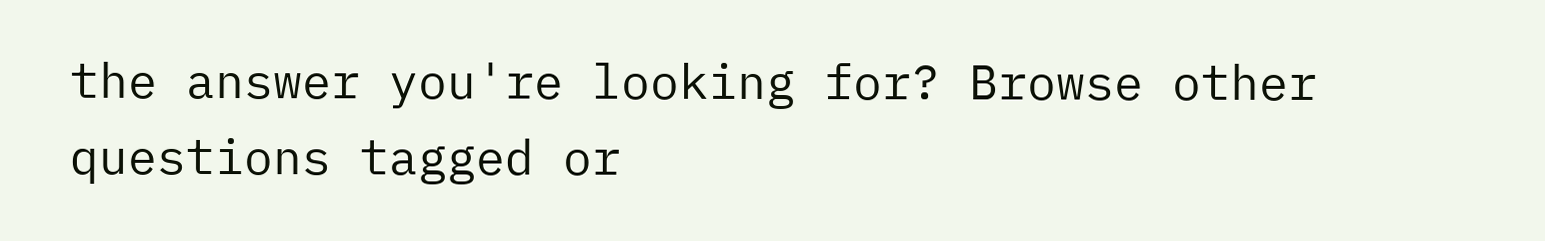the answer you're looking for? Browse other questions tagged or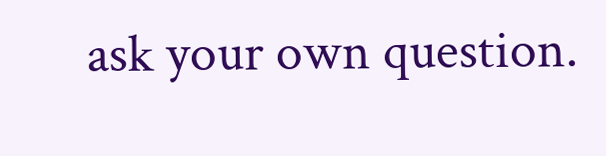ask your own question.